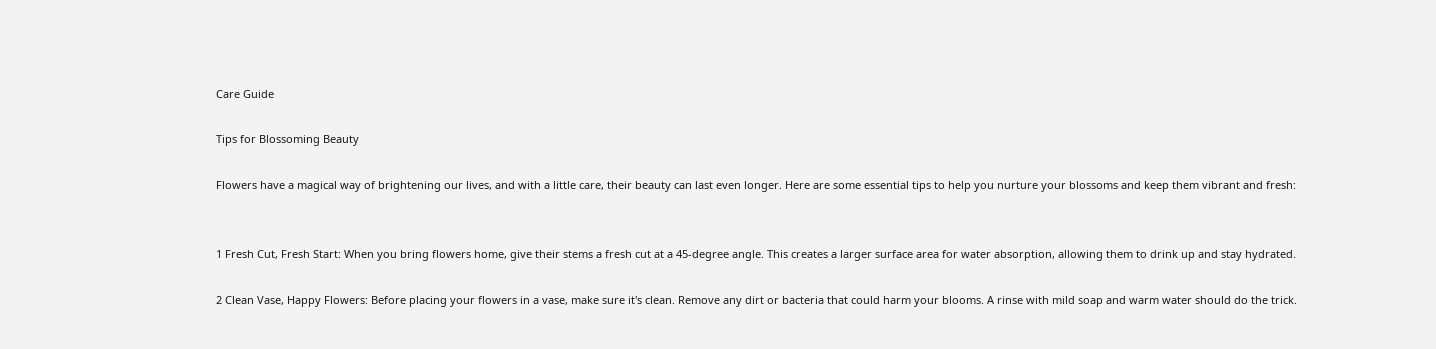Care Guide

Tips for Blossoming Beauty

Flowers have a magical way of brightening our lives, and with a little care, their beauty can last even longer. Here are some essential tips to help you nurture your blossoms and keep them vibrant and fresh:


1 Fresh Cut, Fresh Start: When you bring flowers home, give their stems a fresh cut at a 45-degree angle. This creates a larger surface area for water absorption, allowing them to drink up and stay hydrated.

2 Clean Vase, Happy Flowers: Before placing your flowers in a vase, make sure it's clean. Remove any dirt or bacteria that could harm your blooms. A rinse with mild soap and warm water should do the trick.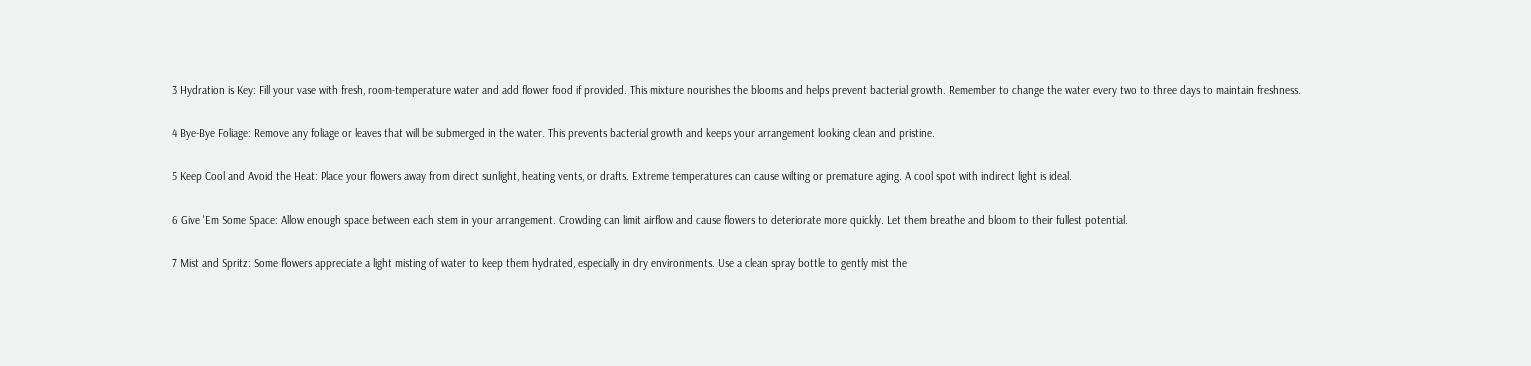3 Hydration is Key: Fill your vase with fresh, room-temperature water and add flower food if provided. This mixture nourishes the blooms and helps prevent bacterial growth. Remember to change the water every two to three days to maintain freshness.

4 Bye-Bye Foliage: Remove any foliage or leaves that will be submerged in the water. This prevents bacterial growth and keeps your arrangement looking clean and pristine.

5 Keep Cool and Avoid the Heat: Place your flowers away from direct sunlight, heating vents, or drafts. Extreme temperatures can cause wilting or premature aging. A cool spot with indirect light is ideal.

6 Give 'Em Some Space: Allow enough space between each stem in your arrangement. Crowding can limit airflow and cause flowers to deteriorate more quickly. Let them breathe and bloom to their fullest potential.

7 Mist and Spritz: Some flowers appreciate a light misting of water to keep them hydrated, especially in dry environments. Use a clean spray bottle to gently mist the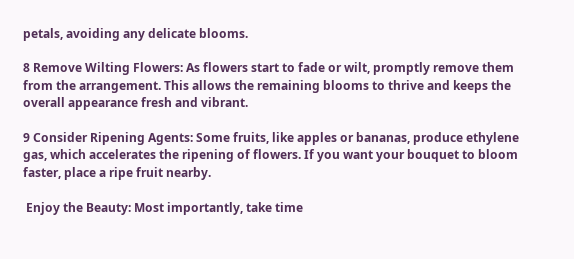petals, avoiding any delicate blooms.

8 Remove Wilting Flowers: As flowers start to fade or wilt, promptly remove them from the arrangement. This allows the remaining blooms to thrive and keeps the overall appearance fresh and vibrant.

9 Consider Ripening Agents: Some fruits, like apples or bananas, produce ethylene gas, which accelerates the ripening of flowers. If you want your bouquet to bloom faster, place a ripe fruit nearby.

 Enjoy the Beauty: Most importantly, take time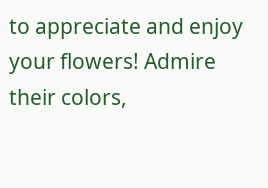to appreciate and enjoy your flowers! Admire their colors,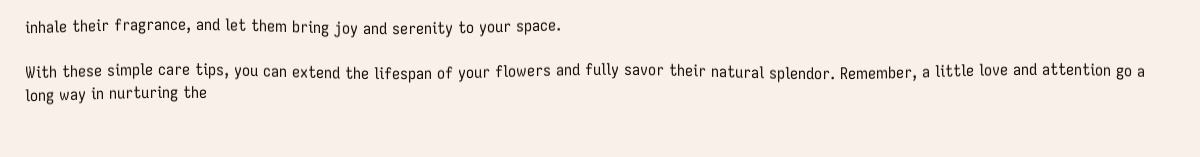inhale their fragrance, and let them bring joy and serenity to your space.

With these simple care tips, you can extend the lifespan of your flowers and fully savor their natural splendor. Remember, a little love and attention go a long way in nurturing the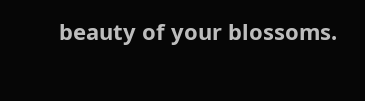beauty of your blossoms.